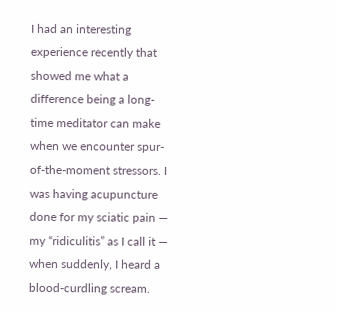I had an interesting experience recently that showed me what a difference being a long-time meditator can make when we encounter spur-of-the-moment stressors. I was having acupuncture done for my sciatic pain — my “ridiculitis” as I call it — when suddenly, I heard a blood-curdling scream.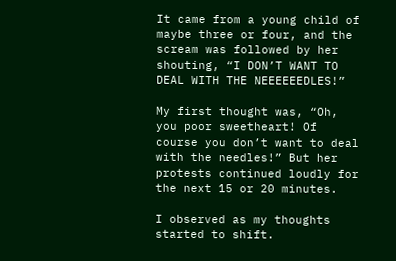It came from a young child of maybe three or four, and the scream was followed by her shouting, “I DON’T WANT TO DEAL WITH THE NEEEEEEDLES!”

My first thought was, “Oh, you poor sweetheart! Of course you don’t want to deal with the needles!” But her protests continued loudly for the next 15 or 20 minutes.

I observed as my thoughts started to shift.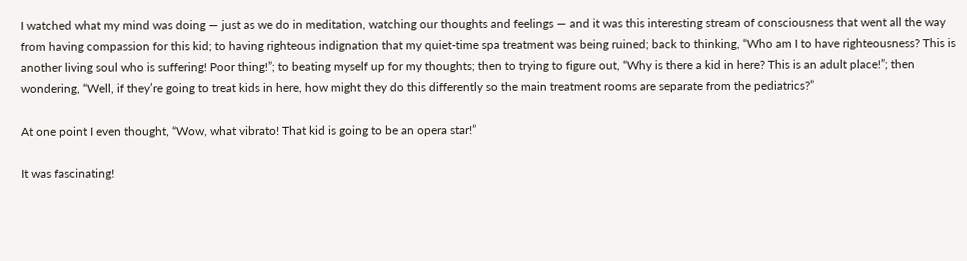I watched what my mind was doing — just as we do in meditation, watching our thoughts and feelings — and it was this interesting stream of consciousness that went all the way from having compassion for this kid; to having righteous indignation that my quiet-time spa treatment was being ruined; back to thinking, “Who am I to have righteousness? This is another living soul who is suffering! Poor thing!”; to beating myself up for my thoughts; then to trying to figure out, “Why is there a kid in here? This is an adult place!”; then wondering, “Well, if they’re going to treat kids in here, how might they do this differently so the main treatment rooms are separate from the pediatrics?”

At one point I even thought, “Wow, what vibrato! That kid is going to be an opera star!”

It was fascinating!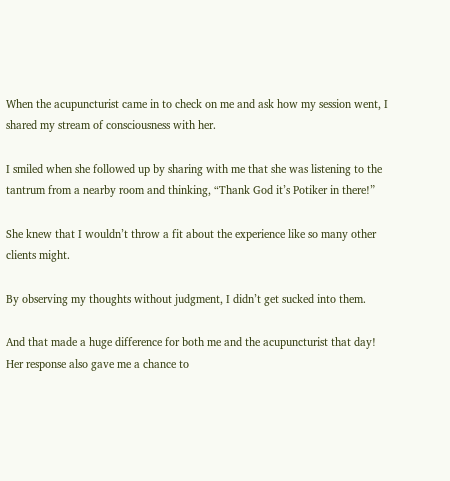When the acupuncturist came in to check on me and ask how my session went, I shared my stream of consciousness with her.

I smiled when she followed up by sharing with me that she was listening to the tantrum from a nearby room and thinking, “Thank God it’s Potiker in there!”

She knew that I wouldn’t throw a fit about the experience like so many other clients might.

By observing my thoughts without judgment, I didn’t get sucked into them.

And that made a huge difference for both me and the acupuncturist that day! Her response also gave me a chance to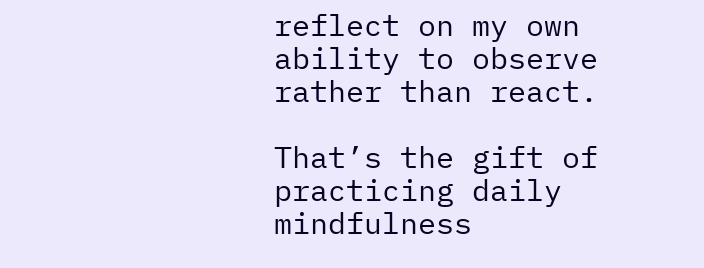reflect on my own ability to observe rather than react.

That’s the gift of practicing daily mindfulness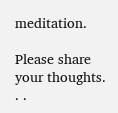meditation.

Please share your thoughts. . .